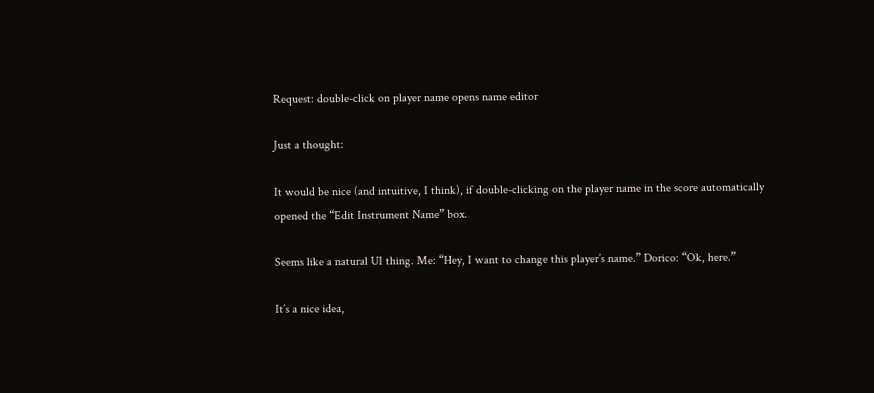Request: double-click on player name opens name editor

Just a thought:

It would be nice (and intuitive, I think), if double-clicking on the player name in the score automatically opened the “Edit Instrument Name” box.

Seems like a natural UI thing. Me: “Hey, I want to change this player’s name.” Dorico: “Ok, here.”

It’s a nice idea,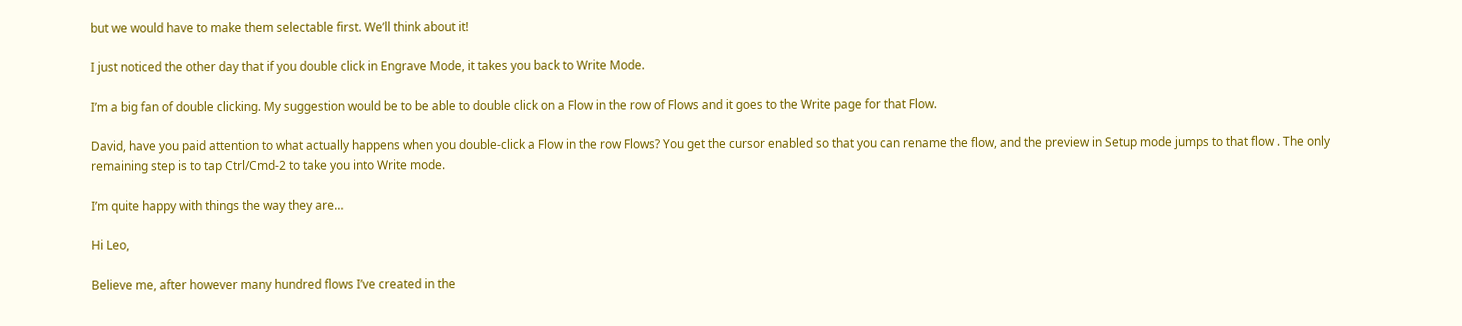but we would have to make them selectable first. We’ll think about it!

I just noticed the other day that if you double click in Engrave Mode, it takes you back to Write Mode.

I’m a big fan of double clicking. My suggestion would be to be able to double click on a Flow in the row of Flows and it goes to the Write page for that Flow.

David, have you paid attention to what actually happens when you double-click a Flow in the row Flows? You get the cursor enabled so that you can rename the flow, and the preview in Setup mode jumps to that flow . The only remaining step is to tap Ctrl/Cmd-2 to take you into Write mode.

I’m quite happy with things the way they are…

Hi Leo,

Believe me, after however many hundred flows I’ve created in the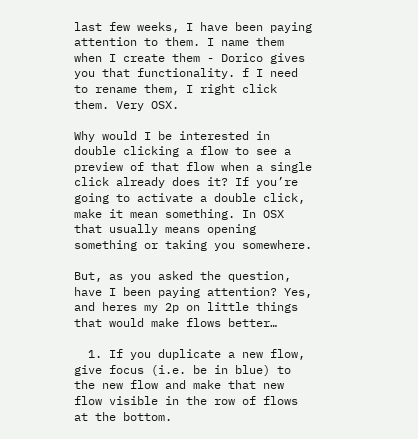last few weeks, I have been paying attention to them. I name them when I create them - Dorico gives you that functionality. f I need to rename them, I right click them. Very OSX.

Why would I be interested in double clicking a flow to see a preview of that flow when a single click already does it? If you’re going to activate a double click, make it mean something. In OSX that usually means opening something or taking you somewhere.

But, as you asked the question, have I been paying attention? Yes, and heres my 2p on little things that would make flows better…

  1. If you duplicate a new flow, give focus (i.e. be in blue) to the new flow and make that new flow visible in the row of flows at the bottom.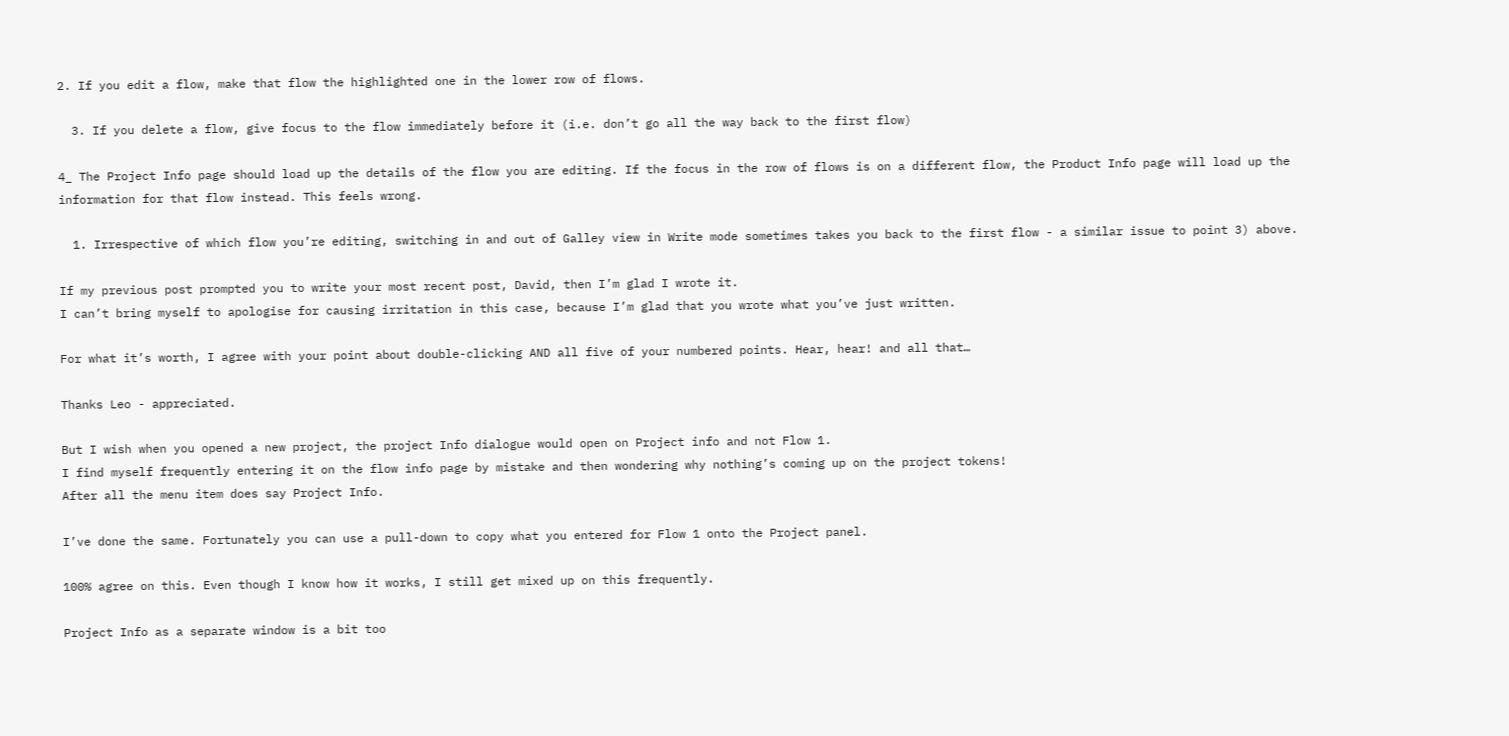2. If you edit a flow, make that flow the highlighted one in the lower row of flows.

  3. If you delete a flow, give focus to the flow immediately before it (i.e. don’t go all the way back to the first flow)

4_ The Project Info page should load up the details of the flow you are editing. If the focus in the row of flows is on a different flow, the Product Info page will load up the information for that flow instead. This feels wrong.

  1. Irrespective of which flow you’re editing, switching in and out of Galley view in Write mode sometimes takes you back to the first flow - a similar issue to point 3) above.

If my previous post prompted you to write your most recent post, David, then I’m glad I wrote it.
I can’t bring myself to apologise for causing irritation in this case, because I’m glad that you wrote what you’ve just written.

For what it’s worth, I agree with your point about double-clicking AND all five of your numbered points. Hear, hear! and all that…

Thanks Leo - appreciated.

But I wish when you opened a new project, the project Info dialogue would open on Project info and not Flow 1.
I find myself frequently entering it on the flow info page by mistake and then wondering why nothing’s coming up on the project tokens!
After all the menu item does say Project Info.

I’ve done the same. Fortunately you can use a pull-down to copy what you entered for Flow 1 onto the Project panel.

100% agree on this. Even though I know how it works, I still get mixed up on this frequently.

Project Info as a separate window is a bit too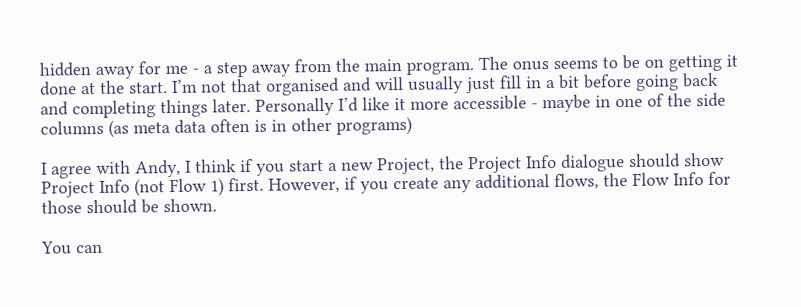hidden away for me - a step away from the main program. The onus seems to be on getting it done at the start. I’m not that organised and will usually just fill in a bit before going back and completing things later. Personally I’d like it more accessible - maybe in one of the side columns (as meta data often is in other programs)

I agree with Andy, I think if you start a new Project, the Project Info dialogue should show Project Info (not Flow 1) first. However, if you create any additional flows, the Flow Info for those should be shown.

You can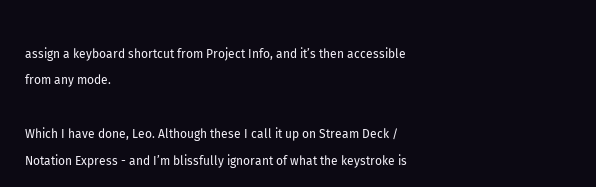assign a keyboard shortcut from Project Info, and it’s then accessible from any mode.

Which I have done, Leo. Although these I call it up on Stream Deck / Notation Express - and I’m blissfully ignorant of what the keystroke is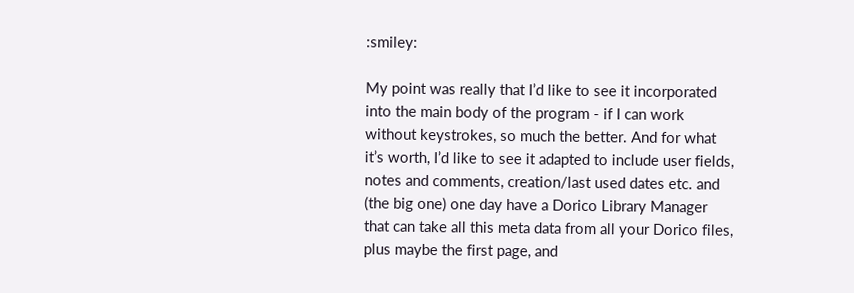:smiley:

My point was really that I’d like to see it incorporated into the main body of the program - if I can work without keystrokes, so much the better. And for what it’s worth, I’d like to see it adapted to include user fields, notes and comments, creation/last used dates etc. and (the big one) one day have a Dorico Library Manager that can take all this meta data from all your Dorico files, plus maybe the first page, and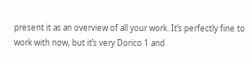present it as an overview of all your work. It’s perfectly fine to work with now, but it’s very Dorico 1 and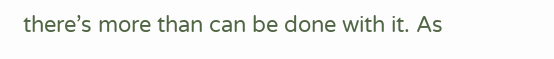there’s more than can be done with it. As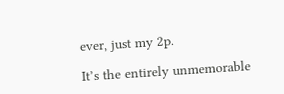ever, just my 2p.

It’s the entirely unmemorable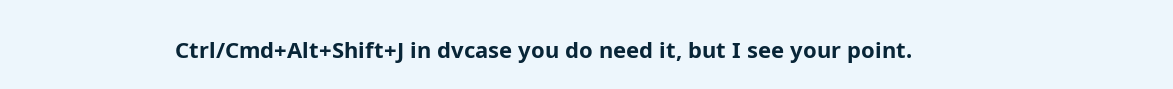Ctrl/Cmd+Alt+Shift+J in dvcase you do need it, but I see your point.